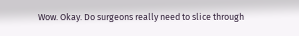Wow. Okay. Do surgeons really need to slice through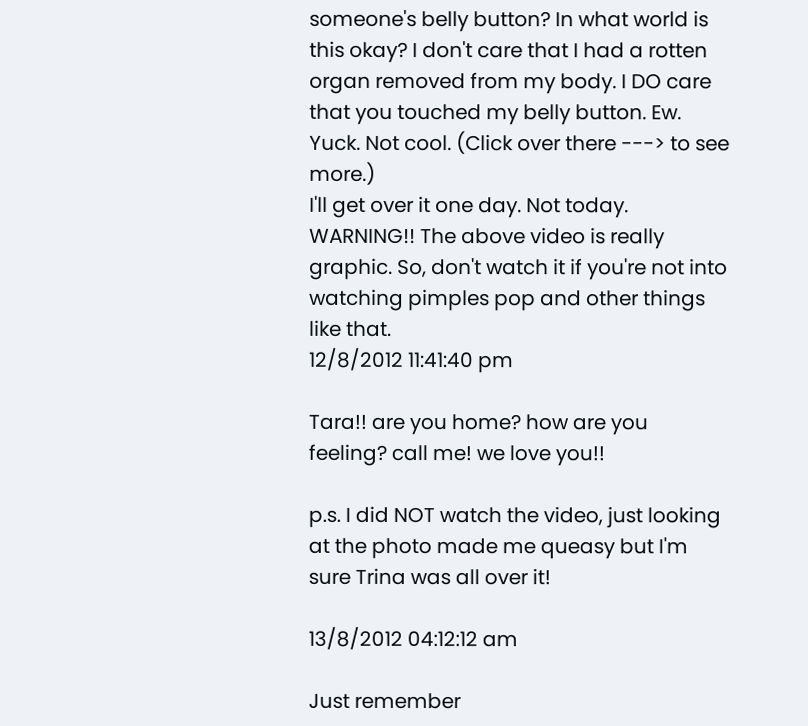someone's belly button? In what world is this okay? I don't care that I had a rotten organ removed from my body. I DO care that you touched my belly button. Ew. Yuck. Not cool. (Click over there ---> to see more.)
I'll get over it one day. Not today. WARNING!! The above video is really graphic. So, don't watch it if you're not into watching pimples pop and other things like that.
12/8/2012 11:41:40 pm

Tara!! are you home? how are you feeling? call me! we love you!!

p.s. I did NOT watch the video, just looking at the photo made me queasy but I'm sure Trina was all over it!

13/8/2012 04:12:12 am

Just remember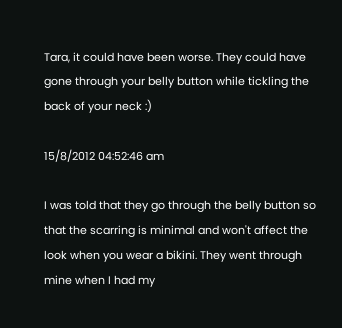Tara, it could have been worse. They could have gone through your belly button while tickling the back of your neck :)

15/8/2012 04:52:46 am

I was told that they go through the belly button so that the scarring is minimal and won't affect the look when you wear a bikini. They went through mine when I had my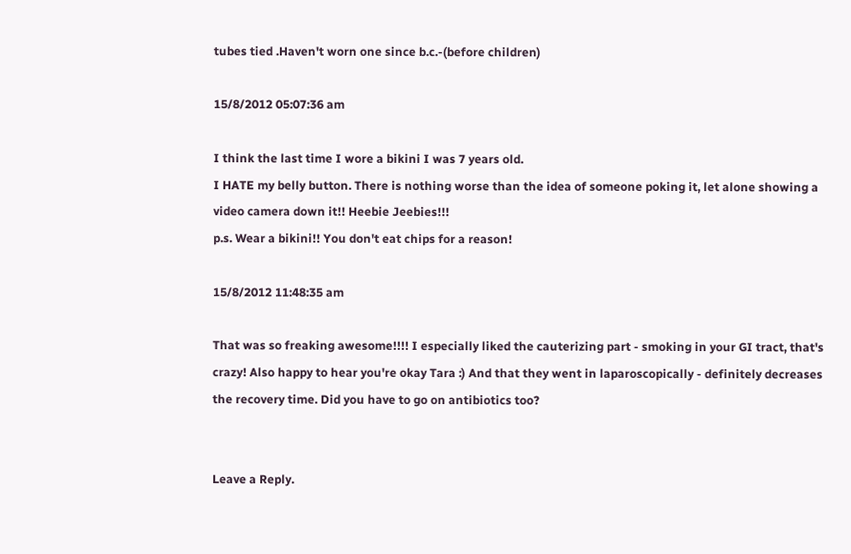tubes tied .Haven't worn one since b.c.-(before children)

15/8/2012 05:07:36 am

I think the last time I wore a bikini I was 7 years old.
I HATE my belly button. There is nothing worse than the idea of someone poking it, let alone showing a video camera down it!! Heebie Jeebies!!!
p.s. Wear a bikini!! You don't eat chips for a reason!

15/8/2012 11:48:35 am

That was so freaking awesome!!!! I especially liked the cauterizing part - smoking in your GI tract, that's crazy! Also happy to hear you're okay Tara :) And that they went in laparoscopically - definitely decreases the recovery time. Did you have to go on antibiotics too?


Leave a Reply.